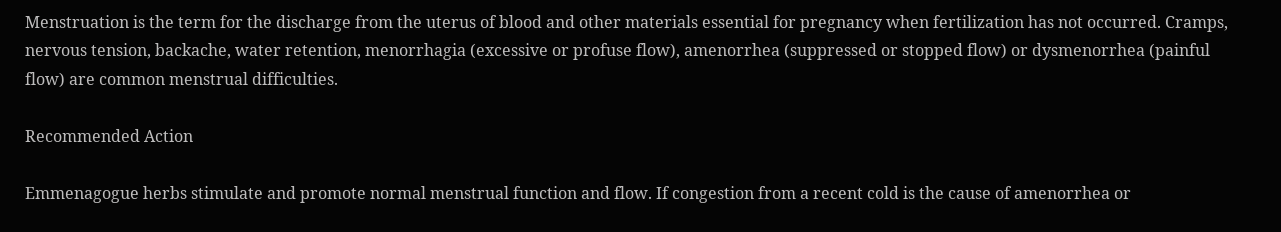Menstruation is the term for the discharge from the uterus of blood and other materials essential for pregnancy when fertilization has not occurred. Cramps, nervous tension, backache, water retention, menorrhagia (excessive or profuse flow), amenorrhea (suppressed or stopped flow) or dysmenorrhea (painful flow) are common menstrual difficulties.

Recommended Action

Emmenagogue herbs stimulate and promote normal menstrual function and flow. If congestion from a recent cold is the cause of amenorrhea or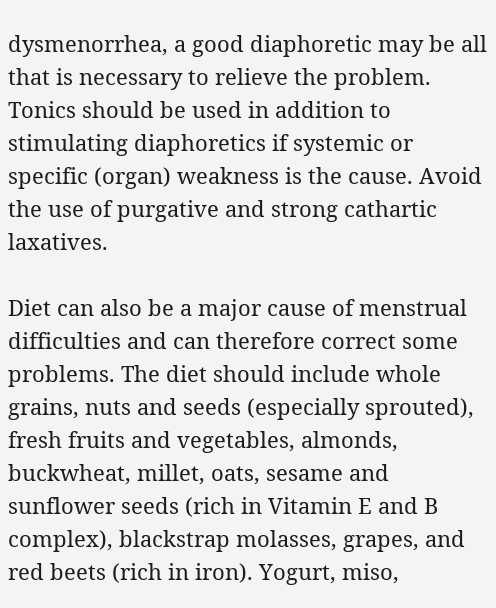dysmenorrhea, a good diaphoretic may be all that is necessary to relieve the problem. Tonics should be used in addition to stimulating diaphoretics if systemic or specific (organ) weakness is the cause. Avoid the use of purgative and strong cathartic laxatives.

Diet can also be a major cause of menstrual difficulties and can therefore correct some problems. The diet should include whole grains, nuts and seeds (especially sprouted), fresh fruits and vegetables, almonds, buckwheat, millet, oats, sesame and sunflower seeds (rich in Vitamin E and B complex), blackstrap molasses, grapes, and red beets (rich in iron). Yogurt, miso,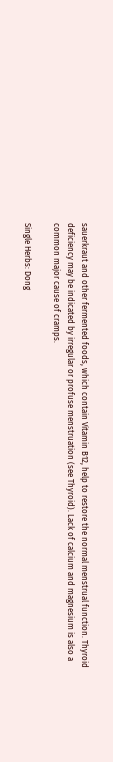sauerkraut and other fermented foods, which contain Vitamin B12, help to restore the normal menstrual function. Thyroid deficiency may be indicated by irregular or profuse menstruation (see Thyroid). Lack of calcium and magnesium is also a common major cause of cramps.

Single Herbs: Dong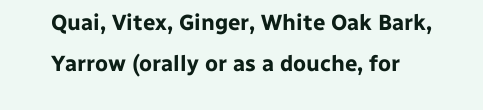Quai, Vitex, Ginger, White Oak Bark, Yarrow (orally or as a douche, for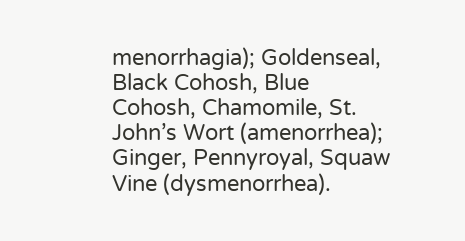menorrhagia); Goldenseal, Black Cohosh, Blue Cohosh, Chamomile, St. John’s Wort (amenorrhea); Ginger, Pennyroyal, Squaw Vine (dysmenorrhea).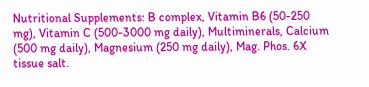Nutritional Supplements: B complex, Vitamin B6 (50-250 mg), Vitamin C (500-3000 mg daily), Multiminerals, Calcium (500 mg daily), Magnesium (250 mg daily), Mag. Phos. 6X tissue salt.